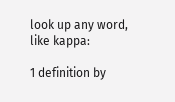look up any word, like kappa:

1 definition by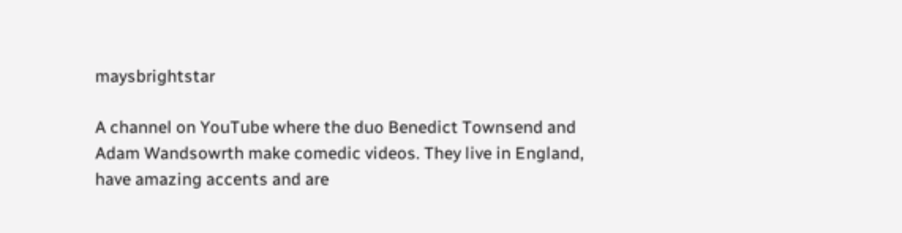maysbrightstar

A channel on YouTube where the duo Benedict Townsend and Adam Wandsowrth make comedic videos. They live in England, have amazing accents and are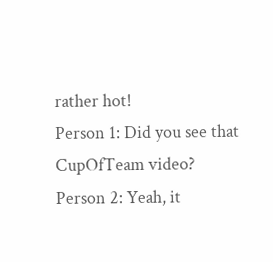rather hot!
Person 1: Did you see that CupOfTeam video?
Person 2: Yeah, it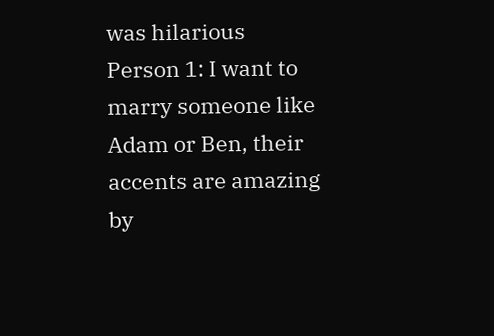was hilarious
Person 1: I want to marry someone like Adam or Ben, their accents are amazing
by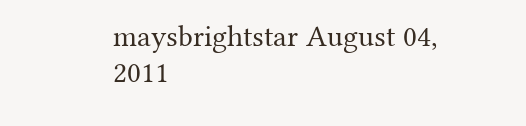maysbrightstar August 04, 2011